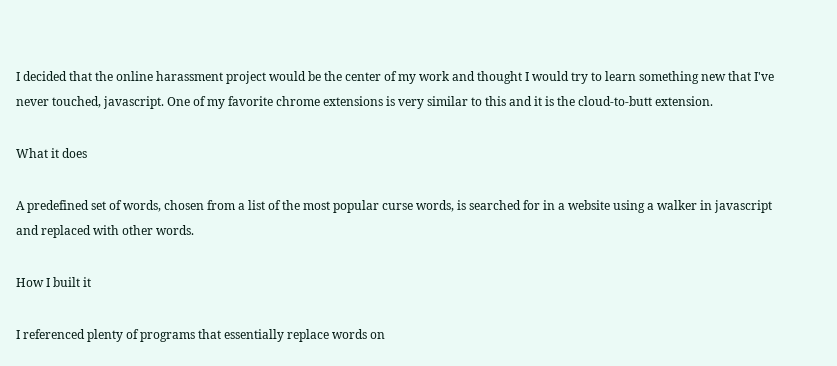I decided that the online harassment project would be the center of my work and thought I would try to learn something new that I've never touched, javascript. One of my favorite chrome extensions is very similar to this and it is the cloud-to-butt extension.

What it does

A predefined set of words, chosen from a list of the most popular curse words, is searched for in a website using a walker in javascript and replaced with other words.

How I built it

I referenced plenty of programs that essentially replace words on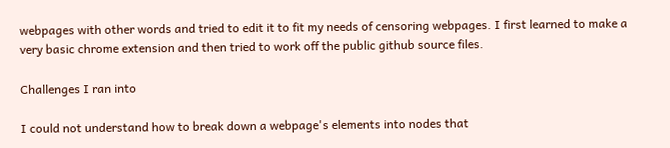webpages with other words and tried to edit it to fit my needs of censoring webpages. I first learned to make a very basic chrome extension and then tried to work off the public github source files.

Challenges I ran into

I could not understand how to break down a webpage's elements into nodes that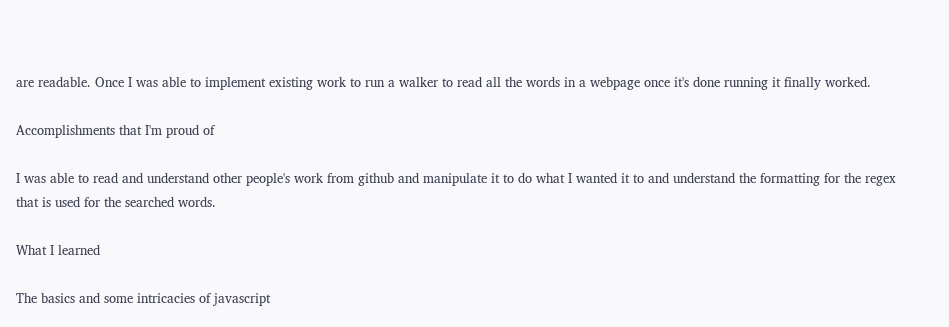are readable. Once I was able to implement existing work to run a walker to read all the words in a webpage once it's done running it finally worked.

Accomplishments that I'm proud of

I was able to read and understand other people's work from github and manipulate it to do what I wanted it to and understand the formatting for the regex that is used for the searched words.

What I learned

The basics and some intricacies of javascript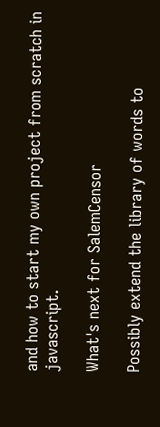and how to start my own project from scratch in javascript.

What's next for SalemCensor

Possibly extend the library of words to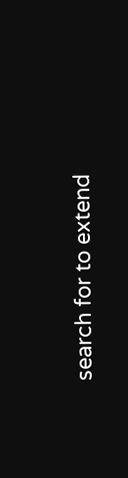search for to extend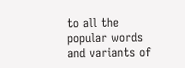to all the popular words and variants of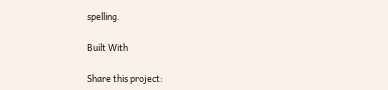spelling.

Built With

Share this project: